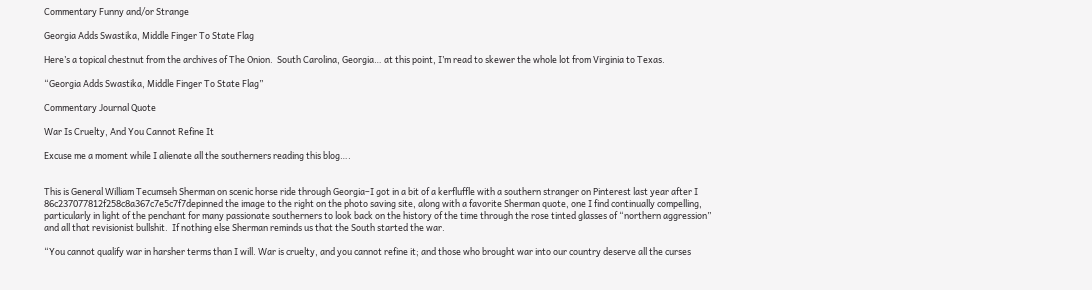Commentary Funny and/or Strange

Georgia Adds Swastika, Middle Finger To State Flag

Here’s a topical chestnut from the archives of The Onion.  South Carolina, Georgia… at this point, I’m read to skewer the whole lot from Virginia to Texas.

“Georgia Adds Swastika, Middle Finger To State Flag”

Commentary Journal Quote

War Is Cruelty, And You Cannot Refine It

Excuse me a moment while I alienate all the southerners reading this blog….


This is General William Tecumseh Sherman on scenic horse ride through Georgia–I got in a bit of a kerfluffle with a southern stranger on Pinterest last year after I 86c237077812f258c8a367c7e5c7f7depinned the image to the right on the photo saving site, along with a favorite Sherman quote, one I find continually compelling, particularly in light of the penchant for many passionate southerners to look back on the history of the time through the rose tinted glasses of “northern aggression” and all that revisionist bullshit.  If nothing else Sherman reminds us that the South started the war.

“You cannot qualify war in harsher terms than I will. War is cruelty, and you cannot refine it; and those who brought war into our country deserve all the curses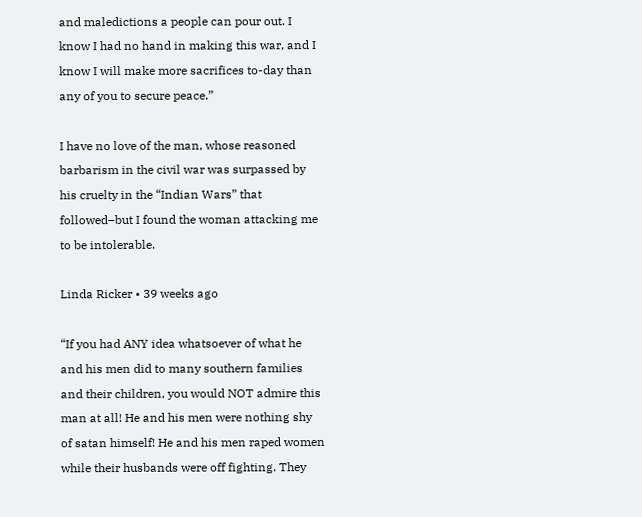and maledictions a people can pour out. I know I had no hand in making this war, and I know I will make more sacrifices to-day than any of you to secure peace.”

I have no love of the man, whose reasoned barbarism in the civil war was surpassed by his cruelty in the “Indian Wars” that followed–but I found the woman attacking me to be intolerable.

Linda Ricker • 39 weeks ago

“If you had ANY idea whatsoever of what he and his men did to many southern families and their children, you would NOT admire this man at all! He and his men were nothing shy of satan himself! He and his men raped women while their husbands were off fighting. They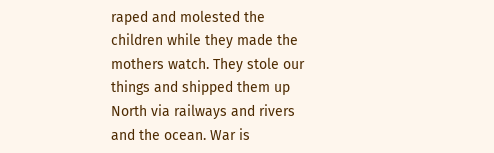raped and molested the children while they made the mothers watch. They stole our things and shipped them up North via railways and rivers and the ocean. War is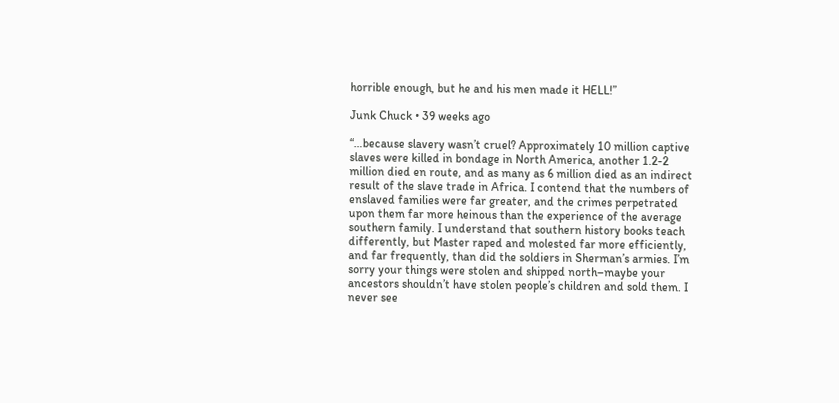horrible enough, but he and his men made it HELL!”

Junk Chuck • 39 weeks ago

“…because slavery wasn’t cruel? Approximately 10 million captive slaves were killed in bondage in North America, another 1.2-2 million died en route, and as many as 6 million died as an indirect result of the slave trade in Africa. I contend that the numbers of enslaved families were far greater, and the crimes perpetrated upon them far more heinous than the experience of the average southern family. I understand that southern history books teach differently, but Master raped and molested far more efficiently, and far frequently, than did the soldiers in Sherman’s armies. I’m sorry your things were stolen and shipped north–maybe your ancestors shouldn’t have stolen people’s children and sold them. I never see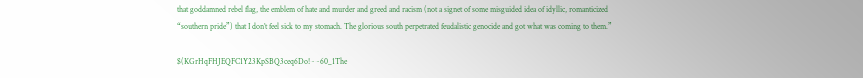that goddamned rebel flag, the emblem of hate and murder and greed and racism (not a signet of some misguided idea of idyllic, romanticized “southern pride”) that I don’t feel sick to my stomach. The glorious south perpetrated feudalistic genocide and got what was coming to them.”

$(KGrHqFHJEQFC1Y23KpSBQ3ceq6Do!~~60_1The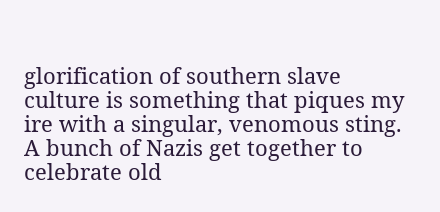glorification of southern slave culture is something that piques my ire with a singular, venomous sting.  A bunch of Nazis get together to celebrate old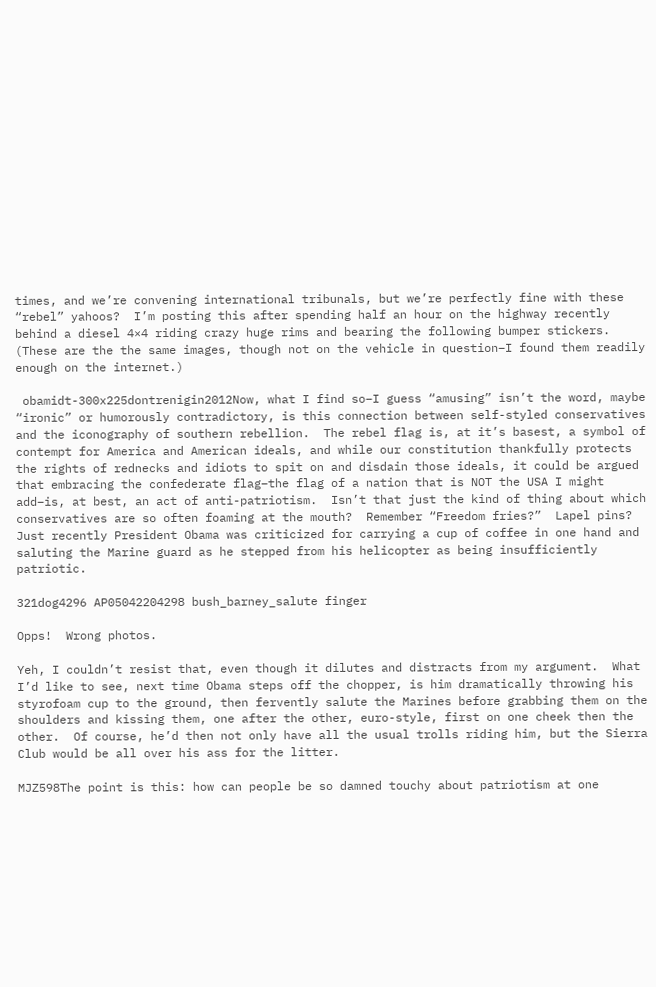times, and we’re convening international tribunals, but we’re perfectly fine with these “rebel” yahoos?  I’m posting this after spending half an hour on the highway recently behind a diesel 4×4 riding crazy huge rims and bearing the following bumper stickers. (These are the the same images, though not on the vehicle in question–I found them readily enough on the internet.)

 obamidt-300x225dontrenigin2012Now, what I find so–I guess “amusing” isn’t the word, maybe “ironic” or humorously contradictory, is this connection between self-styled conservatives and the iconography of southern rebellion.  The rebel flag is, at it’s basest, a symbol of contempt for America and American ideals, and while our constitution thankfully protects the rights of rednecks and idiots to spit on and disdain those ideals, it could be argued that embracing the confederate flag–the flag of a nation that is NOT the USA I might add–is, at best, an act of anti-patriotism.  Isn’t that just the kind of thing about which conservatives are so often foaming at the mouth?  Remember “Freedom fries?”  Lapel pins?  Just recently President Obama was criticized for carrying a cup of coffee in one hand and saluting the Marine guard as he stepped from his helicopter as being insufficiently patriotic.

321dog4296 AP05042204298 bush_barney_salute finger

Opps!  Wrong photos.

Yeh, I couldn’t resist that, even though it dilutes and distracts from my argument.  What I’d like to see, next time Obama steps off the chopper, is him dramatically throwing his styrofoam cup to the ground, then fervently salute the Marines before grabbing them on the shoulders and kissing them, one after the other, euro-style, first on one cheek then the other.  Of course, he’d then not only have all the usual trolls riding him, but the Sierra Club would be all over his ass for the litter.

MJZ598The point is this: how can people be so damned touchy about patriotism at one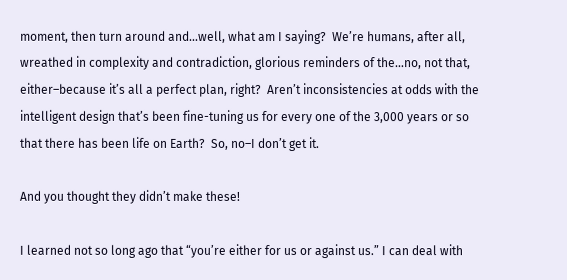moment, then turn around and…well, what am I saying?  We’re humans, after all, wreathed in complexity and contradiction, glorious reminders of the…no, not that, either–because it’s all a perfect plan, right?  Aren’t inconsistencies at odds with the intelligent design that’s been fine-tuning us for every one of the 3,000 years or so that there has been life on Earth?  So, no–I don’t get it.

And you thought they didn’t make these!

I learned not so long ago that “you’re either for us or against us.” I can deal with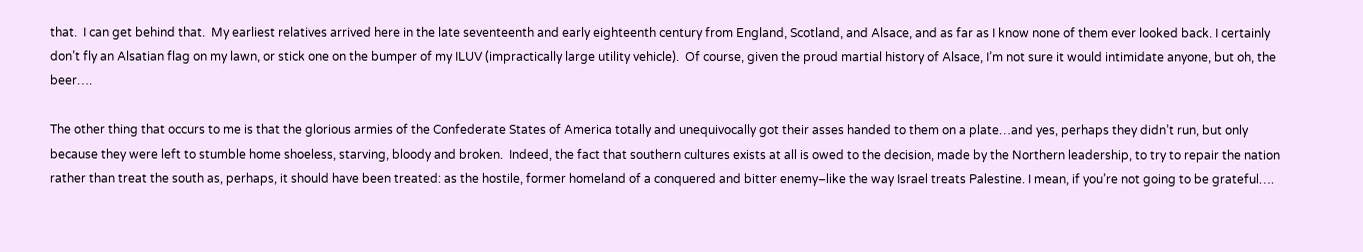that.  I can get behind that.  My earliest relatives arrived here in the late seventeenth and early eighteenth century from England, Scotland, and Alsace, and as far as I know none of them ever looked back. I certainly don’t fly an Alsatian flag on my lawn, or stick one on the bumper of my ILUV (impractically large utility vehicle).  Of course, given the proud martial history of Alsace, I’m not sure it would intimidate anyone, but oh, the beer….

The other thing that occurs to me is that the glorious armies of the Confederate States of America totally and unequivocally got their asses handed to them on a plate…and yes, perhaps they didn’t run, but only because they were left to stumble home shoeless, starving, bloody and broken.  Indeed, the fact that southern cultures exists at all is owed to the decision, made by the Northern leadership, to try to repair the nation rather than treat the south as, perhaps, it should have been treated: as the hostile, former homeland of a conquered and bitter enemy–like the way Israel treats Palestine. I mean, if you’re not going to be grateful….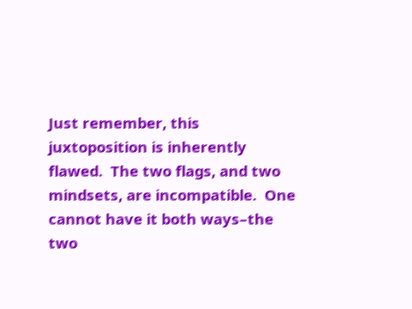Just remember, this juxtoposition is inherently flawed.  The two flags, and two mindsets, are incompatible.  One cannot have it both ways–the two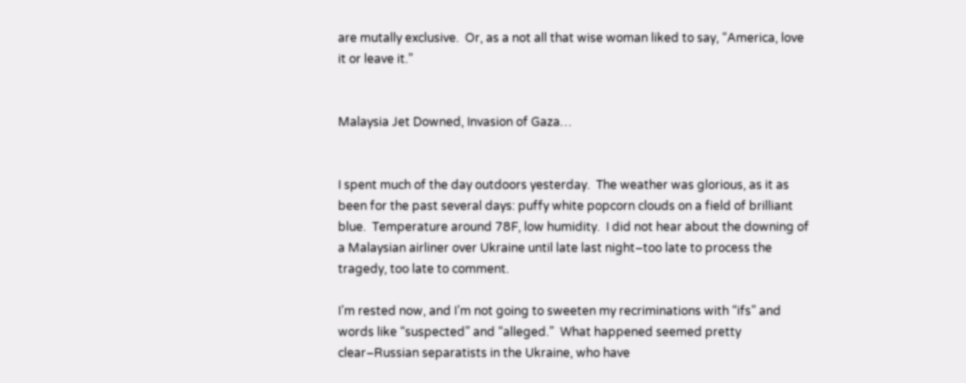are mutally exclusive.  Or, as a not all that wise woman liked to say, “America, love it or leave it.”


Malaysia Jet Downed, Invasion of Gaza…


I spent much of the day outdoors yesterday.  The weather was glorious, as it as been for the past several days: puffy white popcorn clouds on a field of brilliant blue.  Temperature around 78F, low humidity.  I did not hear about the downing of a Malaysian airliner over Ukraine until late last night–too late to process the tragedy, too late to comment.

I’m rested now, and I’m not going to sweeten my recriminations with “ifs” and words like “suspected” and “alleged.”  What happened seemed pretty clear–Russian separatists in the Ukraine, who have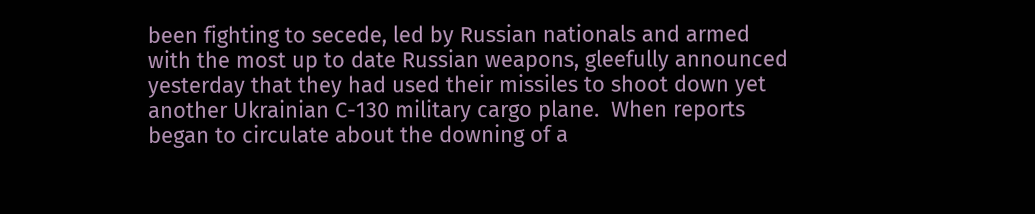been fighting to secede, led by Russian nationals and armed with the most up to date Russian weapons, gleefully announced yesterday that they had used their missiles to shoot down yet another Ukrainian C-130 military cargo plane.  When reports began to circulate about the downing of a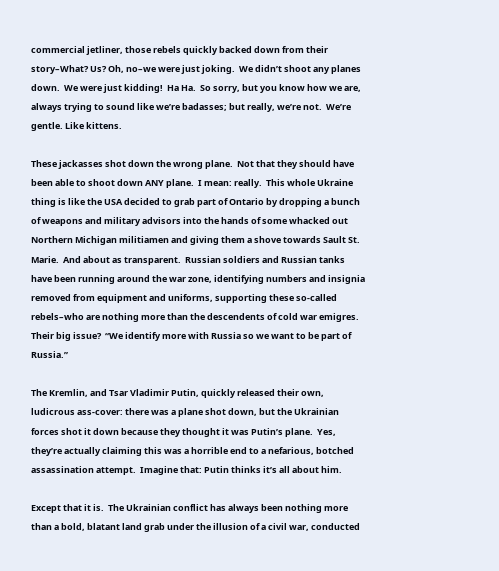commercial jetliner, those rebels quickly backed down from their story–What? Us? Oh, no–we were just joking.  We didn’t shoot any planes down.  We were just kidding!  Ha Ha.  So sorry, but you know how we are, always trying to sound like we’re badasses; but really, we’re not.  We’re gentle. Like kittens.

These jackasses shot down the wrong plane.  Not that they should have been able to shoot down ANY plane.  I mean: really.  This whole Ukraine thing is like the USA decided to grab part of Ontario by dropping a bunch of weapons and military advisors into the hands of some whacked out Northern Michigan militiamen and giving them a shove towards Sault St. Marie.  And about as transparent.  Russian soldiers and Russian tanks have been running around the war zone, identifying numbers and insignia removed from equipment and uniforms, supporting these so-called rebels–who are nothing more than the descendents of cold war emigres. Their big issue?  “We identify more with Russia so we want to be part of Russia.”

The Kremlin, and Tsar Vladimir Putin, quickly released their own, ludicrous ass-cover: there was a plane shot down, but the Ukrainian forces shot it down because they thought it was Putin’s plane.  Yes, they’re actually claiming this was a horrible end to a nefarious, botched assassination attempt.  Imagine that: Putin thinks it’s all about him.

Except that it is.  The Ukrainian conflict has always been nothing more than a bold, blatant land grab under the illusion of a civil war, conducted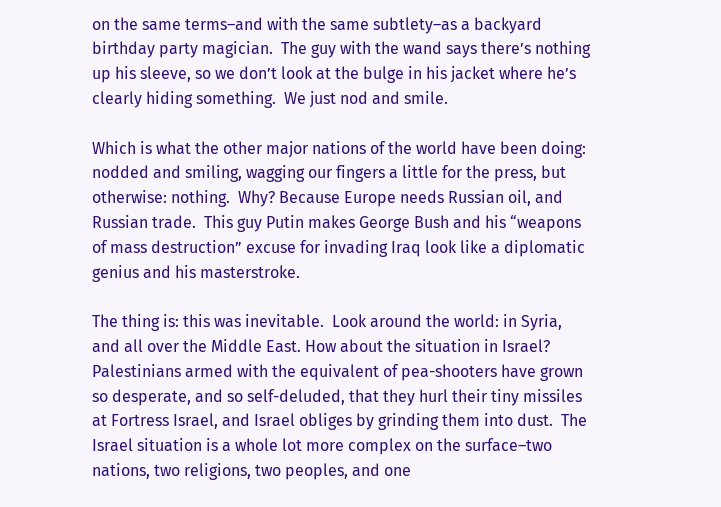on the same terms–and with the same subtlety–as a backyard birthday party magician.  The guy with the wand says there’s nothing up his sleeve, so we don’t look at the bulge in his jacket where he’s clearly hiding something.  We just nod and smile.

Which is what the other major nations of the world have been doing: nodded and smiling, wagging our fingers a little for the press, but otherwise: nothing.  Why? Because Europe needs Russian oil, and Russian trade.  This guy Putin makes George Bush and his “weapons of mass destruction” excuse for invading Iraq look like a diplomatic genius and his masterstroke.

The thing is: this was inevitable.  Look around the world: in Syria, and all over the Middle East. How about the situation in Israel?  Palestinians armed with the equivalent of pea-shooters have grown so desperate, and so self-deluded, that they hurl their tiny missiles at Fortress Israel, and Israel obliges by grinding them into dust.  The Israel situation is a whole lot more complex on the surface–two nations, two religions, two peoples, and one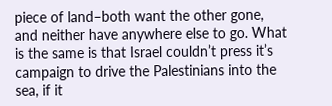piece of land–both want the other gone, and neither have anywhere else to go. What is the same is that Israel couldn’t press it’s campaign to drive the Palestinians into the sea, if it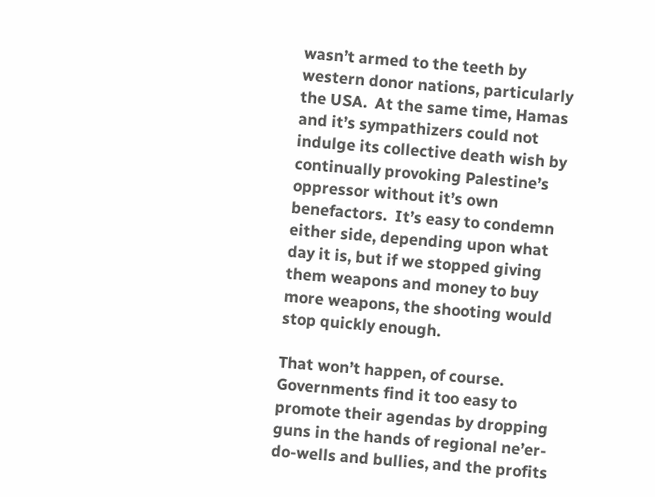wasn’t armed to the teeth by western donor nations, particularly the USA.  At the same time, Hamas and it’s sympathizers could not indulge its collective death wish by continually provoking Palestine’s oppressor without it’s own benefactors.  It’s easy to condemn either side, depending upon what day it is, but if we stopped giving them weapons and money to buy more weapons, the shooting would stop quickly enough.

That won’t happen, of course. Governments find it too easy to promote their agendas by dropping guns in the hands of regional ne’er-do-wells and bullies, and the profits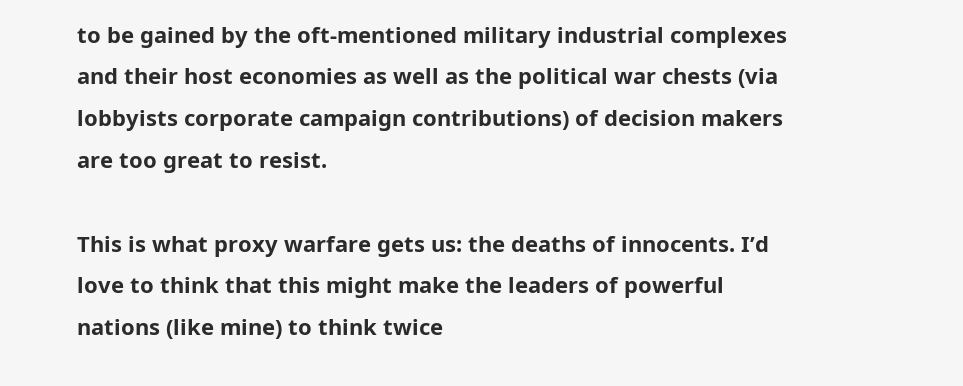to be gained by the oft-mentioned military industrial complexes and their host economies as well as the political war chests (via lobbyists corporate campaign contributions) of decision makers are too great to resist.

This is what proxy warfare gets us: the deaths of innocents. I’d love to think that this might make the leaders of powerful nations (like mine) to think twice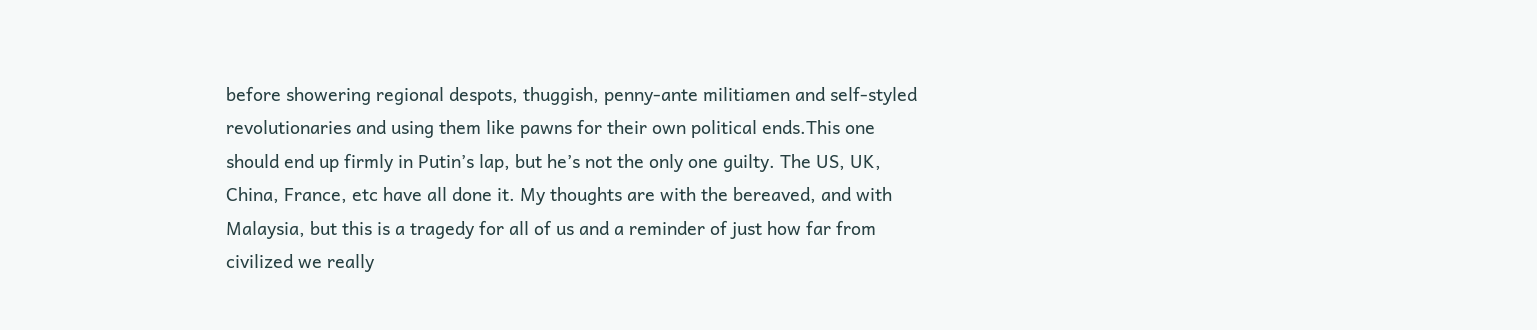before showering regional despots, thuggish, penny-ante militiamen and self-styled revolutionaries and using them like pawns for their own political ends.This one should end up firmly in Putin’s lap, but he’s not the only one guilty. The US, UK, China, France, etc have all done it. My thoughts are with the bereaved, and with Malaysia, but this is a tragedy for all of us and a reminder of just how far from civilized we really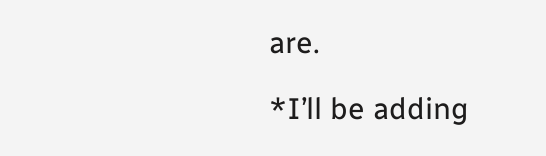are.

*I’ll be adding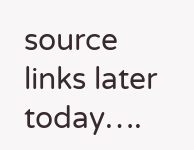source links later today….